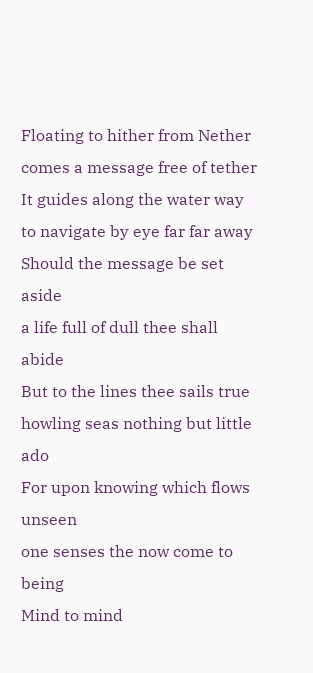Floating to hither from Nether
comes a message free of tether
It guides along the water way
to navigate by eye far far away
Should the message be set aside
a life full of dull thee shall abide
But to the lines thee sails true
howling seas nothing but little ado
For upon knowing which flows unseen
one senses the now come to being
Mind to mind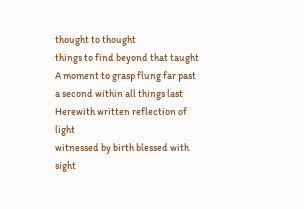thought to thought
things to find beyond that taught
A moment to grasp flung far past
a second within all things last
Herewith written reflection of light
witnessed by birth blessed with sight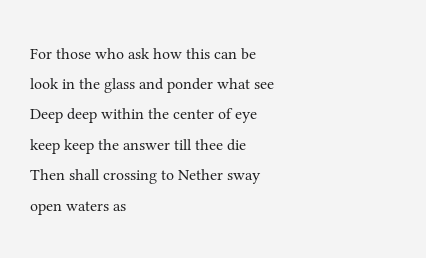For those who ask how this can be
look in the glass and ponder what see
Deep deep within the center of eye
keep keep the answer till thee die
Then shall crossing to Nether sway
open waters as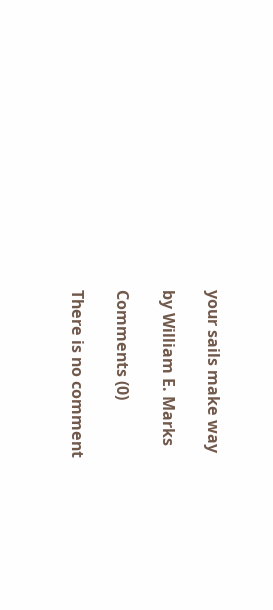your sails make way

by William E. Marks

Comments (0)

There is no comment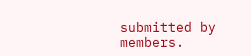submitted by members.